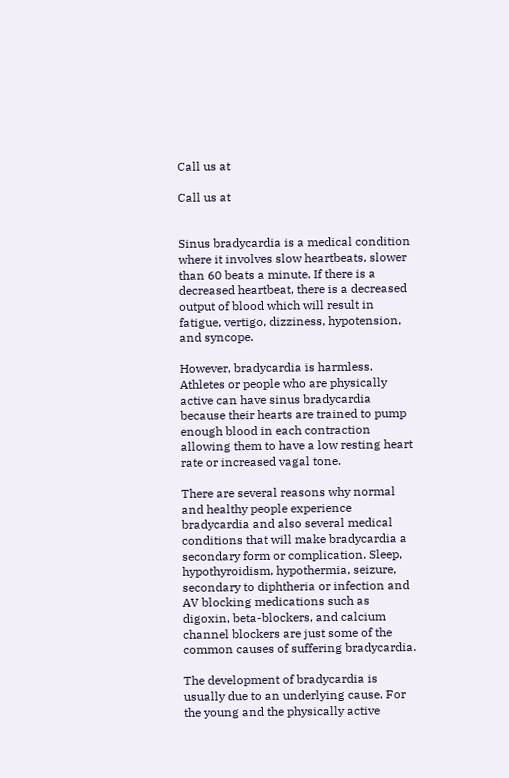Call us at

Call us at


Sinus bradycardia is a medical condition where it involves slow heartbeats, slower than 60 beats a minute. If there is a decreased heartbeat, there is a decreased output of blood which will result in fatigue, vertigo, dizziness, hypotension, and syncope.

However, bradycardia is harmless. Athletes or people who are physically active can have sinus bradycardia because their hearts are trained to pump enough blood in each contraction allowing them to have a low resting heart rate or increased vagal tone.

There are several reasons why normal and healthy people experience bradycardia and also several medical conditions that will make bradycardia a secondary form or complication. Sleep, hypothyroidism, hypothermia, seizure, secondary to diphtheria or infection and AV blocking medications such as digoxin, beta-blockers, and calcium channel blockers are just some of the common causes of suffering bradycardia.

The development of bradycardia is usually due to an underlying cause. For the young and the physically active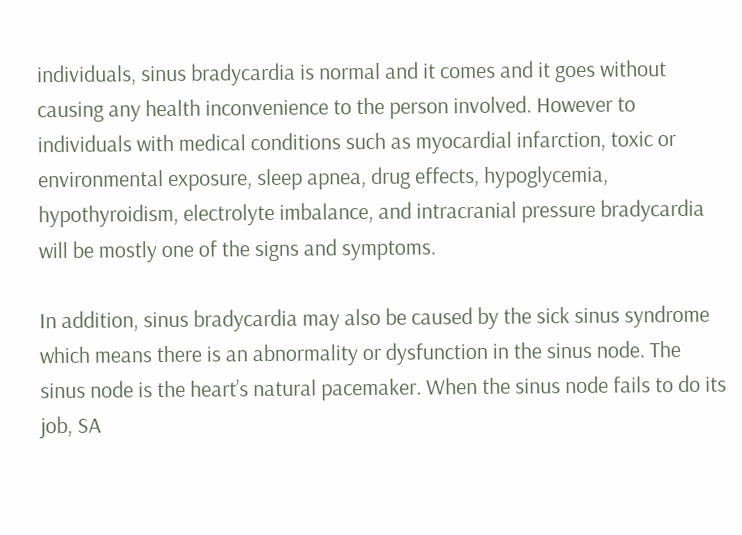individuals, sinus bradycardia is normal and it comes and it goes without causing any health inconvenience to the person involved. However to individuals with medical conditions such as myocardial infarction, toxic or environmental exposure, sleep apnea, drug effects, hypoglycemia, hypothyroidism, electrolyte imbalance, and intracranial pressure bradycardia will be mostly one of the signs and symptoms.

In addition, sinus bradycardia may also be caused by the sick sinus syndrome which means there is an abnormality or dysfunction in the sinus node. The sinus node is the heart’s natural pacemaker. When the sinus node fails to do its job, SA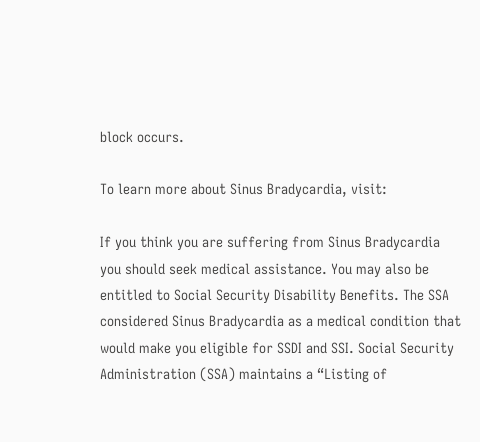block occurs.

To learn more about Sinus Bradycardia, visit:

If you think you are suffering from Sinus Bradycardia you should seek medical assistance. You may also be entitled to Social Security Disability Benefits. The SSA considered Sinus Bradycardia as a medical condition that would make you eligible for SSDI and SSI. Social Security Administration (SSA) maintains a “Listing of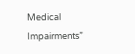Medical Impairments”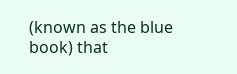(known as the blue book) that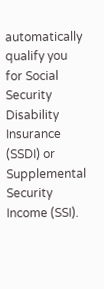automatically qualify you for Social Security Disability Insurance (SSDI) or Supplemental Security Income (SSI).